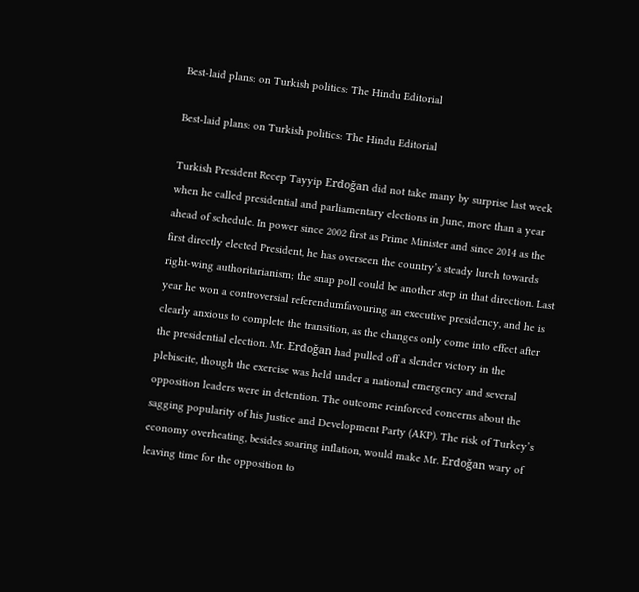Best-laid plans: on Turkish politics: The Hindu Editorial

Best-laid plans: on Turkish politics: The Hindu Editorial

Turkish President Recep Tayyip Erdoğan did not take many by surprise last week when he called presidential and parliamentary elections in June, more than a year ahead of schedule. In power since 2002 first as Prime Minister and since 2014 as the first directly elected President, he has overseen the country’s steady lurch towards right-wing authoritarianism; the snap poll could be another step in that direction. Last year he won a controversial referendumfavouring an executive presidency, and he is clearly anxious to complete the transition, as the changes only come into effect after the presidential election. Mr. Erdoğan had pulled off a slender victory in the plebiscite, though the exercise was held under a national emergency and several opposition leaders were in detention. The outcome reinforced concerns about the sagging popularity of his Justice and Development Party (AKP). The risk of Turkey’s economy overheating, besides soaring inflation, would make Mr. Erdoğan wary of leaving time for the opposition to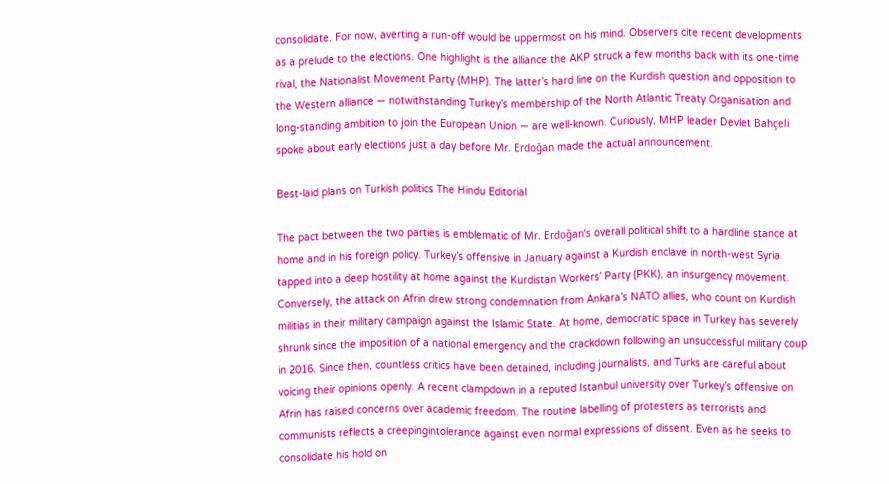consolidate. For now, averting a run-off would be uppermost on his mind. Observers cite recent developments as a prelude to the elections. One highlight is the alliance the AKP struck a few months back with its one-time rival, the Nationalist Movement Party (MHP). The latter’s hard line on the Kurdish question and opposition to the Western alliance — notwithstanding Turkey’s membership of the North Atlantic Treaty Organisation and long-standing ambition to join the European Union — are well-known. Curiously, MHP leader Devlet Bahçeli spoke about early elections just a day before Mr. Erdoğan made the actual announcement.

Best-laid plans on Turkish politics The Hindu Editorial

The pact between the two parties is emblematic of Mr. Erdoğan’s overall political shift to a hardline stance at home and in his foreign policy. Turkey’s offensive in January against a Kurdish enclave in north-west Syria tapped into a deep hostility at home against the Kurdistan Workers’ Party (PKK), an insurgency movement. Conversely, the attack on Afrin drew strong condemnation from Ankara’s NATO allies, who count on Kurdish militias in their military campaign against the Islamic State. At home, democratic space in Turkey has severely shrunk since the imposition of a national emergency and the crackdown following an unsuccessful military coup in 2016. Since then, countless critics have been detained, including journalists, and Turks are careful about voicing their opinions openly. A recent clampdown in a reputed Istanbul university over Turkey’s offensive on Afrin has raised concerns over academic freedom. The routine labelling of protesters as terrorists and communists reflects a creepingintolerance against even normal expressions of dissent. Even as he seeks to consolidate his hold on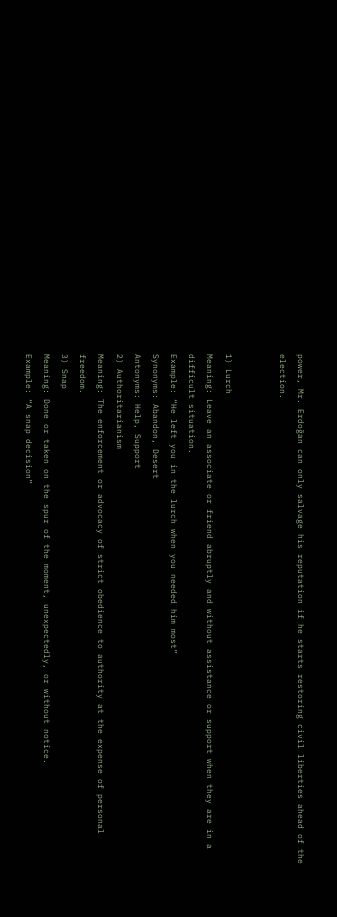power, Mr. Erdoğan can only salvage his reputation if he starts restoring civil liberties ahead of the election.


1) Lurch
Meaning: Leave an associate or friend abruptly and without assistance or support when they are in a difficult situation.
Example: “He left you in the lurch when you needed him most”
Synonyms: Abandon, Desert
Antonyms: Help, Support
2) Authoritarianism
Meaning: The enforcement or advocacy of strict obedience to authority at the expense of personal freedom.
3) Snap
Meaning: Done or taken on the spur of the moment, unexpectedly, or without notice.
Example: “A snap decision”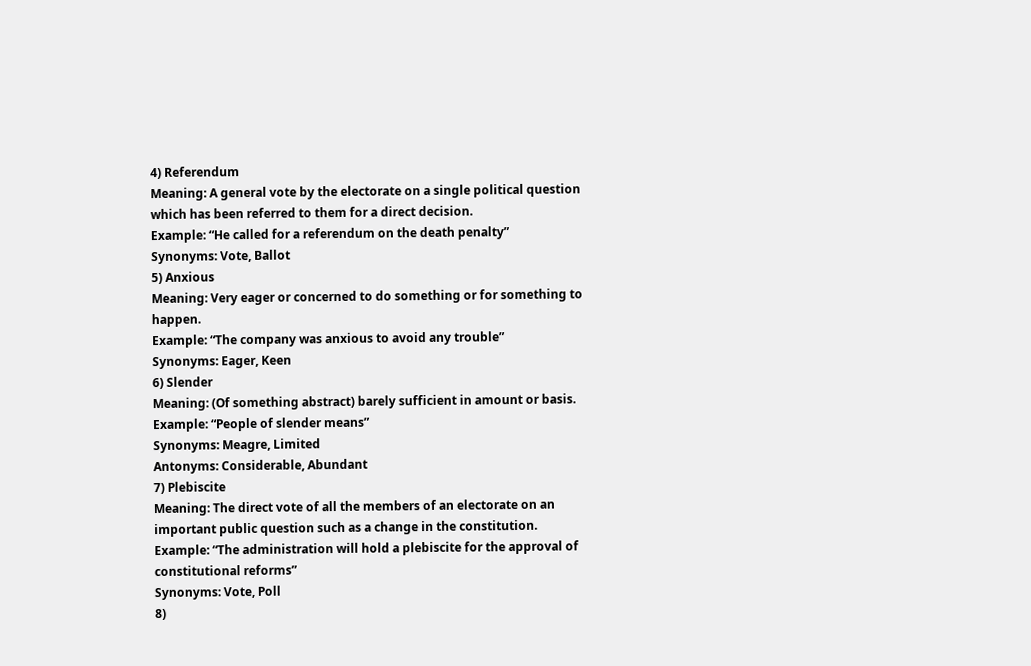4) Referendum
Meaning: A general vote by the electorate on a single political question which has been referred to them for a direct decision.
Example: “He called for a referendum on the death penalty”
Synonyms: Vote, Ballot
5) Anxious
Meaning: Very eager or concerned to do something or for something to happen.
Example: “The company was anxious to avoid any trouble”
Synonyms: Eager, Keen
6) Slender
Meaning: (Of something abstract) barely sufficient in amount or basis.
Example: “People of slender means”
Synonyms: Meagre, Limited
Antonyms: Considerable, Abundant
7) Plebiscite
Meaning: The direct vote of all the members of an electorate on an important public question such as a change in the constitution.
Example: “The administration will hold a plebiscite for the approval of constitutional reforms”
Synonyms: Vote, Poll
8)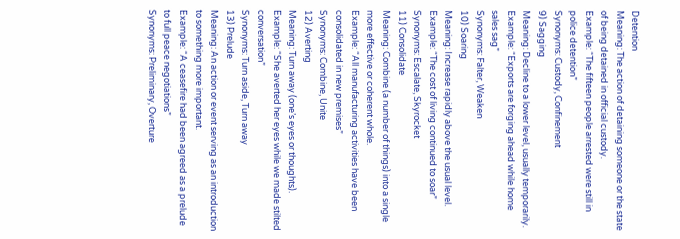Detention
Meaning: The action of detaining someone or the state of being detained in official custody.
Example: “The fifteen people arrested were still in police detention”
Synonyms: Custody, Confinement
9) Sagging
Meaning: Decline to a lower level, usually temporarily.
Example: “Exports are forging ahead while home sales sag”
Synonyms: Falter, Weaken
10) Soaring
Meaning: Increase rapidly above the usual level.
Example: “The cost of living continued to soar”
Synonyms: Escalate, Skyrocket
11) Consolidate
Meaning: Combine (a number of things) into a single more effective or coherent whole.
Example: “All manufacturing activities have been consolidated in new premises”
Synonyms: Combine, Unite
12) Averting
Meaning: Turn away (one’s eyes or thoughts).
Example: “She averted her eyes while we made stilted conversation”
Synonyms: Turn aside, Turn away
13) Prelude
Meaning: An action or event serving as an introduction to something more important.
Example: “A ceasefire had been agreed as a prelude to full peace negotiations”
Synonyms: Preliminary, Overture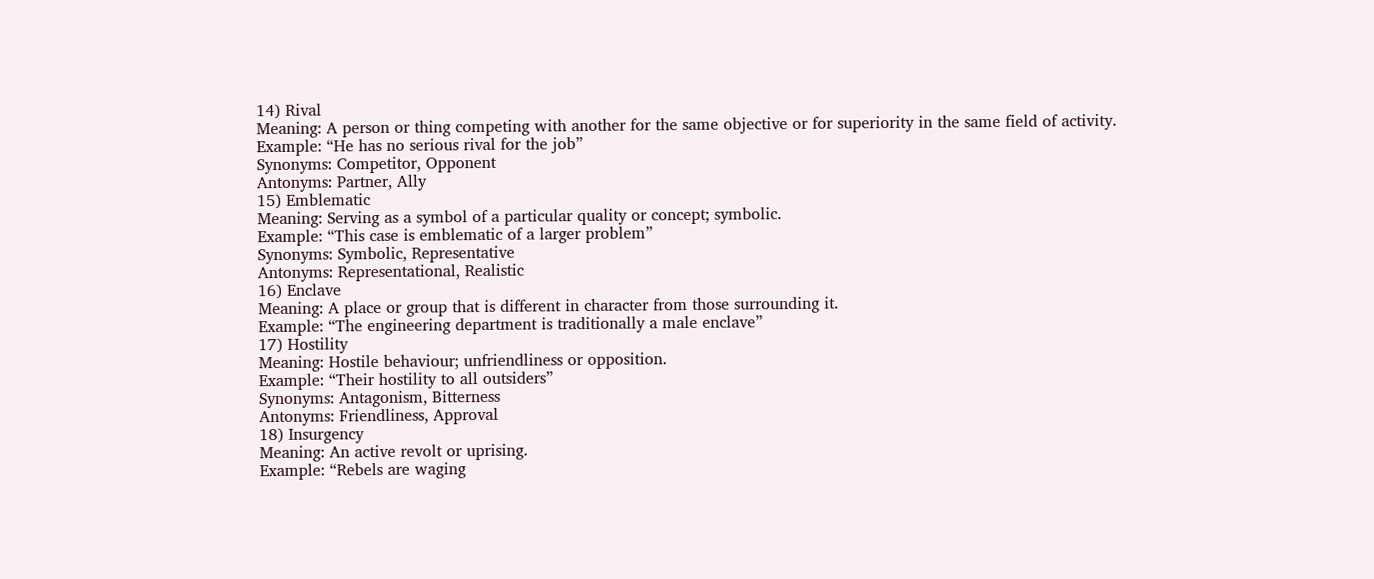14) Rival
Meaning: A person or thing competing with another for the same objective or for superiority in the same field of activity.
Example: “He has no serious rival for the job”
Synonyms: Competitor, Opponent
Antonyms: Partner, Ally
15) Emblematic
Meaning: Serving as a symbol of a particular quality or concept; symbolic.
Example: “This case is emblematic of a larger problem”
Synonyms: Symbolic, Representative
Antonyms: Representational, Realistic
16) Enclave
Meaning: A place or group that is different in character from those surrounding it.
Example: “The engineering department is traditionally a male enclave”
17) Hostility
Meaning: Hostile behaviour; unfriendliness or opposition.
Example: “Their hostility to all outsiders”
Synonyms: Antagonism, Bitterness
Antonyms: Friendliness, Approval
18) Insurgency
Meaning: An active revolt or uprising.
Example: “Rebels are waging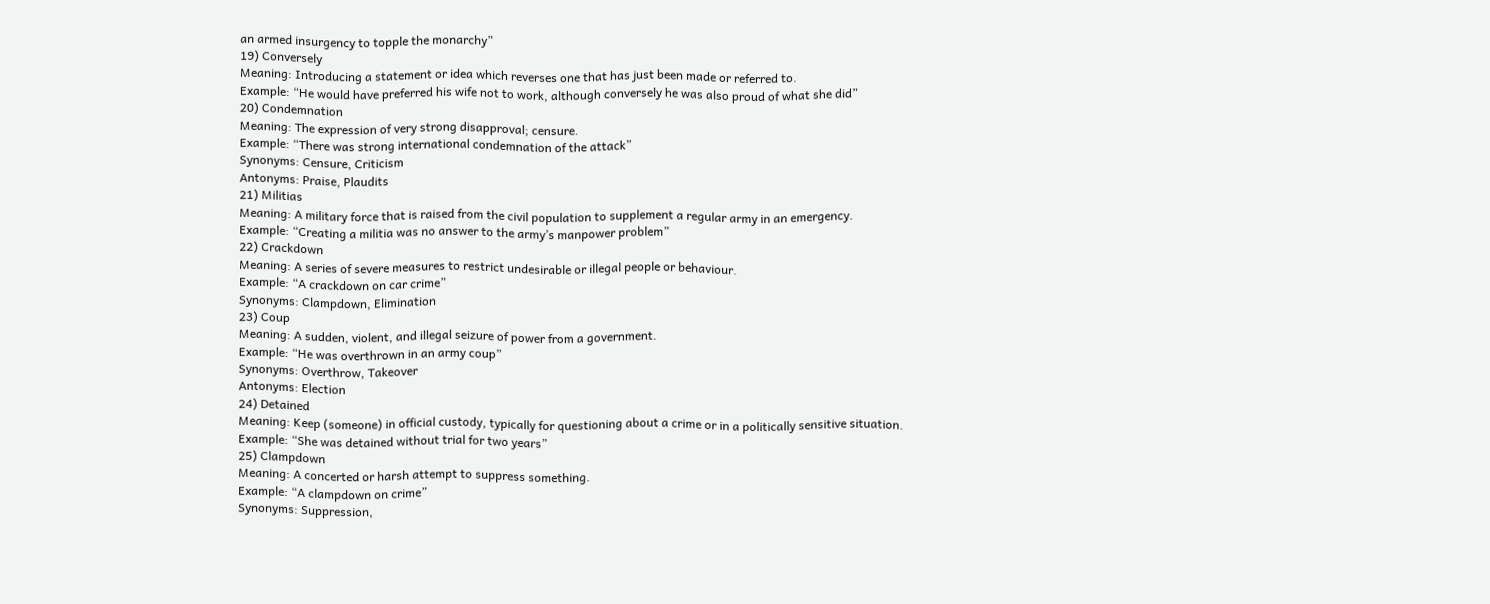an armed insurgency to topple the monarchy”
19) Conversely
Meaning: Introducing a statement or idea which reverses one that has just been made or referred to.
Example: “He would have preferred his wife not to work, although conversely he was also proud of what she did”
20) Condemnation
Meaning: The expression of very strong disapproval; censure.
Example: “There was strong international condemnation of the attack”
Synonyms: Censure, Criticism
Antonyms: Praise, Plaudits
21) Militias
Meaning: A military force that is raised from the civil population to supplement a regular army in an emergency.
Example: “Creating a militia was no answer to the army’s manpower problem”
22) Crackdown
Meaning: A series of severe measures to restrict undesirable or illegal people or behaviour.
Example: “A crackdown on car crime”
Synonyms: Clampdown, Elimination
23) Coup
Meaning: A sudden, violent, and illegal seizure of power from a government.
Example: “He was overthrown in an army coup”
Synonyms: Overthrow, Takeover
Antonyms: Election
24) Detained
Meaning: Keep (someone) in official custody, typically for questioning about a crime or in a politically sensitive situation.
Example: “She was detained without trial for two years”
25) Clampdown
Meaning: A concerted or harsh attempt to suppress something.
Example: “A clampdown on crime”
Synonyms: Suppression,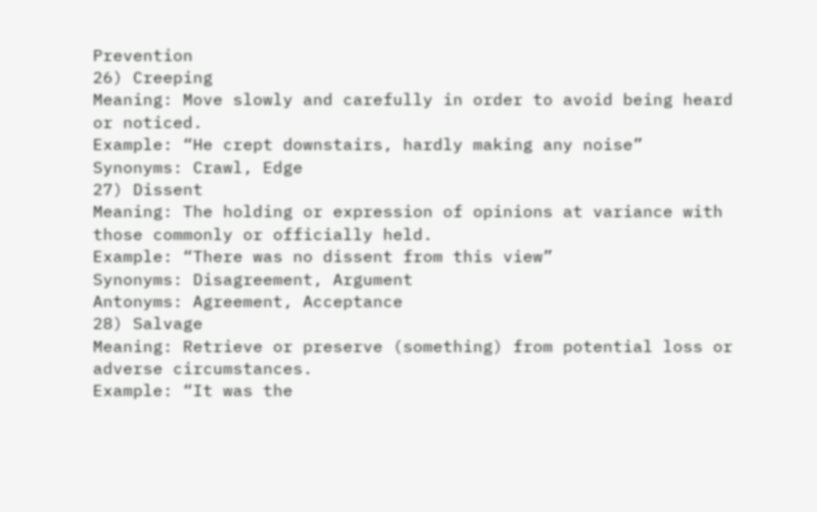Prevention
26) Creeping
Meaning: Move slowly and carefully in order to avoid being heard or noticed.
Example: “He crept downstairs, hardly making any noise”
Synonyms: Crawl, Edge
27) Dissent
Meaning: The holding or expression of opinions at variance with those commonly or officially held.
Example: “There was no dissent from this view”
Synonyms: Disagreement, Argument
Antonyms: Agreement, Acceptance
28) Salvage
Meaning: Retrieve or preserve (something) from potential loss or adverse circumstances.
Example: “It was the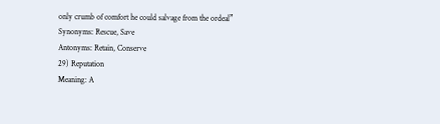only crumb of comfort he could salvage from the ordeal”
Synonyms: Rescue, Save
Antonyms: Retain, Conserve
29) Reputation
Meaning: A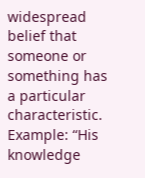widespread belief that someone or something has a particular characteristic.
Example: “His knowledge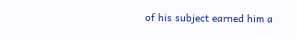of his subject earned him a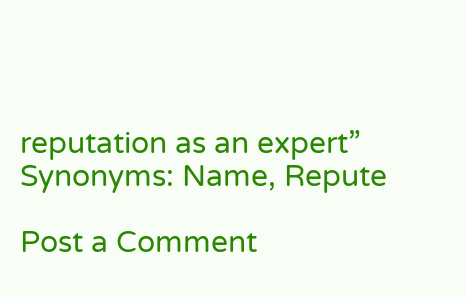reputation as an expert”
Synonyms: Name, Repute

Post a Comment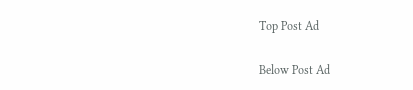Top Post Ad

Below Post Ad